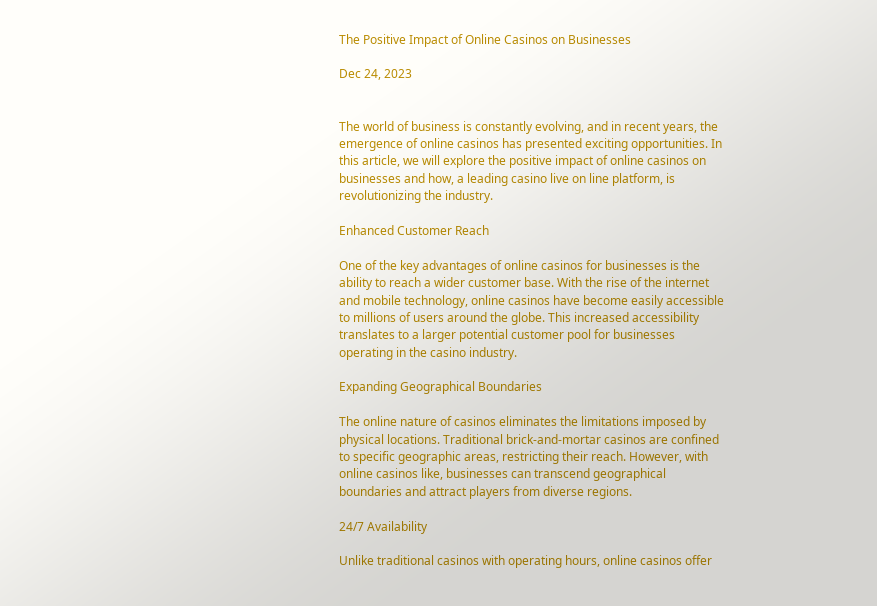The Positive Impact of Online Casinos on Businesses

Dec 24, 2023


The world of business is constantly evolving, and in recent years, the emergence of online casinos has presented exciting opportunities. In this article, we will explore the positive impact of online casinos on businesses and how, a leading casino live on line platform, is revolutionizing the industry.

Enhanced Customer Reach

One of the key advantages of online casinos for businesses is the ability to reach a wider customer base. With the rise of the internet and mobile technology, online casinos have become easily accessible to millions of users around the globe. This increased accessibility translates to a larger potential customer pool for businesses operating in the casino industry.

Expanding Geographical Boundaries

The online nature of casinos eliminates the limitations imposed by physical locations. Traditional brick-and-mortar casinos are confined to specific geographic areas, restricting their reach. However, with online casinos like, businesses can transcend geographical boundaries and attract players from diverse regions.

24/7 Availability

Unlike traditional casinos with operating hours, online casinos offer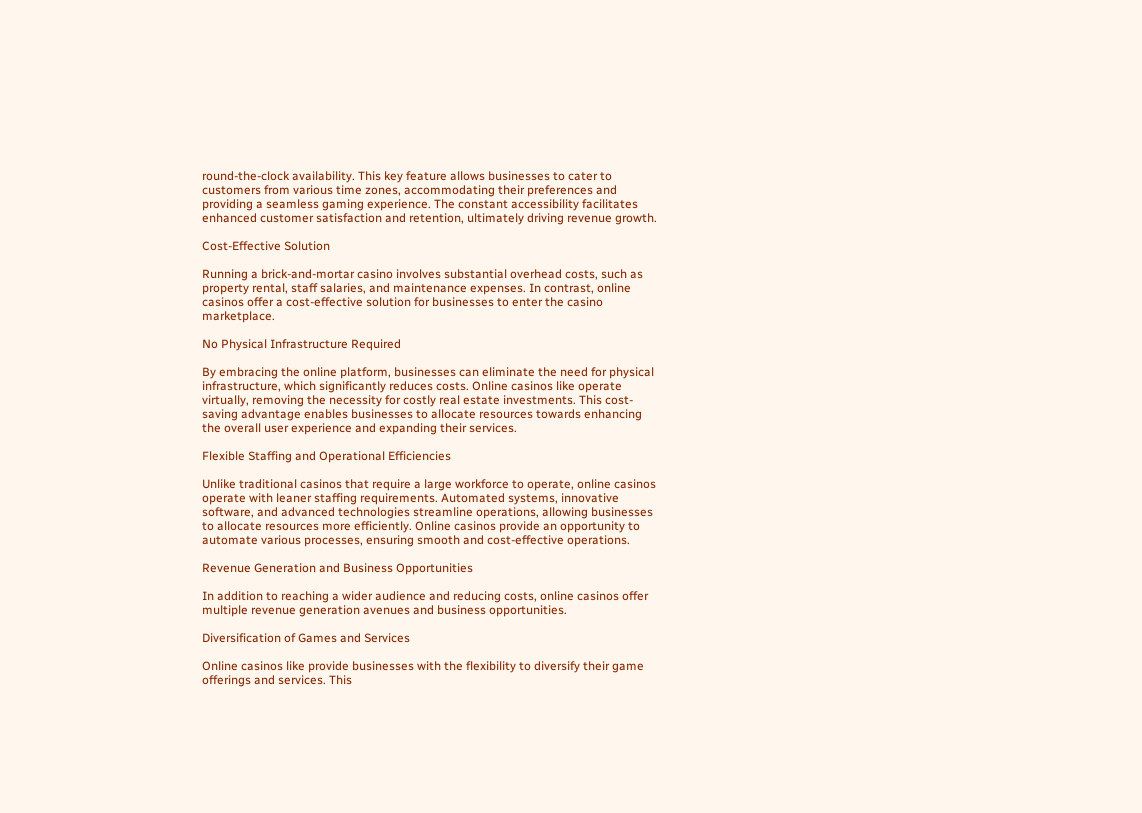round-the-clock availability. This key feature allows businesses to cater to customers from various time zones, accommodating their preferences and providing a seamless gaming experience. The constant accessibility facilitates enhanced customer satisfaction and retention, ultimately driving revenue growth.

Cost-Effective Solution

Running a brick-and-mortar casino involves substantial overhead costs, such as property rental, staff salaries, and maintenance expenses. In contrast, online casinos offer a cost-effective solution for businesses to enter the casino marketplace.

No Physical Infrastructure Required

By embracing the online platform, businesses can eliminate the need for physical infrastructure, which significantly reduces costs. Online casinos like operate virtually, removing the necessity for costly real estate investments. This cost-saving advantage enables businesses to allocate resources towards enhancing the overall user experience and expanding their services.

Flexible Staffing and Operational Efficiencies

Unlike traditional casinos that require a large workforce to operate, online casinos operate with leaner staffing requirements. Automated systems, innovative software, and advanced technologies streamline operations, allowing businesses to allocate resources more efficiently. Online casinos provide an opportunity to automate various processes, ensuring smooth and cost-effective operations.

Revenue Generation and Business Opportunities

In addition to reaching a wider audience and reducing costs, online casinos offer multiple revenue generation avenues and business opportunities.

Diversification of Games and Services

Online casinos like provide businesses with the flexibility to diversify their game offerings and services. This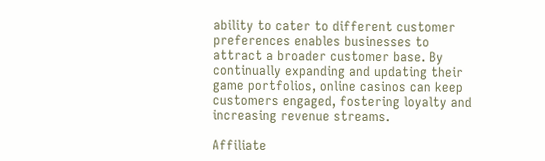ability to cater to different customer preferences enables businesses to attract a broader customer base. By continually expanding and updating their game portfolios, online casinos can keep customers engaged, fostering loyalty and increasing revenue streams.

Affiliate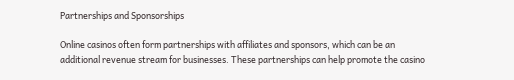Partnerships and Sponsorships

Online casinos often form partnerships with affiliates and sponsors, which can be an additional revenue stream for businesses. These partnerships can help promote the casino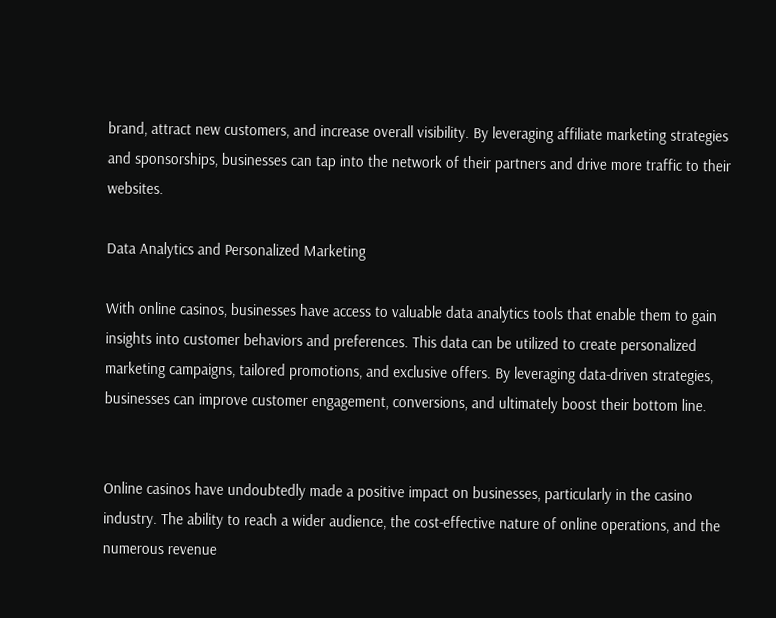brand, attract new customers, and increase overall visibility. By leveraging affiliate marketing strategies and sponsorships, businesses can tap into the network of their partners and drive more traffic to their websites.

Data Analytics and Personalized Marketing

With online casinos, businesses have access to valuable data analytics tools that enable them to gain insights into customer behaviors and preferences. This data can be utilized to create personalized marketing campaigns, tailored promotions, and exclusive offers. By leveraging data-driven strategies, businesses can improve customer engagement, conversions, and ultimately boost their bottom line.


Online casinos have undoubtedly made a positive impact on businesses, particularly in the casino industry. The ability to reach a wider audience, the cost-effective nature of online operations, and the numerous revenue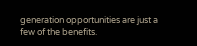generation opportunities are just a few of the benefits.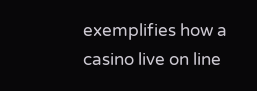exemplifies how a casino live on line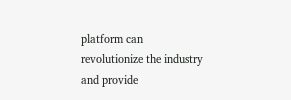platform can revolutionize the industry and provide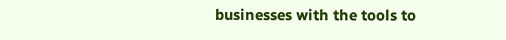businesses with the tools to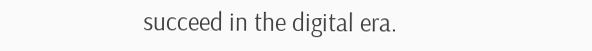succeed in the digital era.